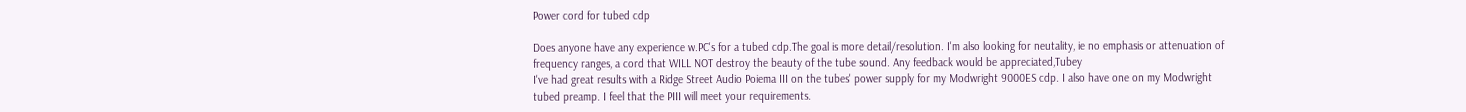Power cord for tubed cdp

Does anyone have any experience w.PC's for a tubed cdp.The goal is more detail/resolution. I'm also looking for neutality, ie no emphasis or attenuation of frequency ranges, a cord that WILL NOT destroy the beauty of the tube sound. Any feedback would be appreciated,Tubey
I've had great results with a Ridge Street Audio Poiema III on the tubes' power supply for my Modwright 9000ES cdp. I also have one on my Modwright tubed preamp. I feel that the PIII will meet your requirements.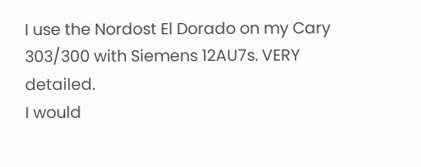I use the Nordost El Dorado on my Cary 303/300 with Siemens 12AU7s. VERY detailed.
I would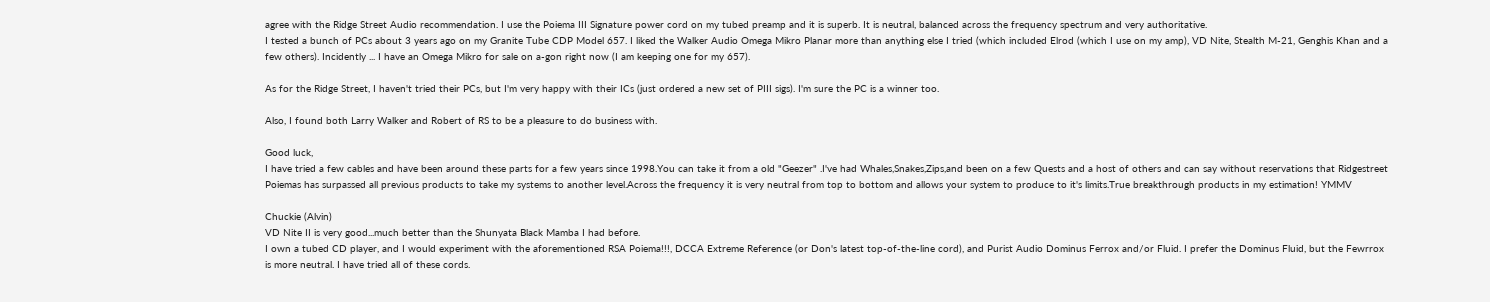agree with the Ridge Street Audio recommendation. I use the Poiema III Signature power cord on my tubed preamp and it is superb. It is neutral, balanced across the frequency spectrum and very authoritative.
I tested a bunch of PCs about 3 years ago on my Granite Tube CDP Model 657. I liked the Walker Audio Omega Mikro Planar more than anything else I tried (which included Elrod (which I use on my amp), VD Nite, Stealth M-21, Genghis Khan and a few others). Incidently ... I have an Omega Mikro for sale on a-gon right now (I am keeping one for my 657).

As for the Ridge Street, I haven't tried their PCs, but I'm very happy with their ICs (just ordered a new set of PIII sigs). I'm sure the PC is a winner too.

Also, I found both Larry Walker and Robert of RS to be a pleasure to do business with.

Good luck,
I have tried a few cables and have been around these parts for a few years since 1998.You can take it from a old "Geezer" .I've had Whales,Snakes,Zips,and been on a few Quests and a host of others and can say without reservations that Ridgestreet Poiemas has surpassed all previous products to take my systems to another level.Across the frequency it is very neutral from top to bottom and allows your system to produce to it's limits.True breakthrough products in my estimation! YMMV

Chuckie (Alvin)
VD Nite II is very good...much better than the Shunyata Black Mamba I had before.
I own a tubed CD player, and I would experiment with the aforementioned RSA Poiema!!!, DCCA Extreme Reference (or Don's latest top-of-the-line cord), and Purist Audio Dominus Ferrox and/or Fluid. I prefer the Dominus Fluid, but the Fewrrox is more neutral. I have tried all of these cords.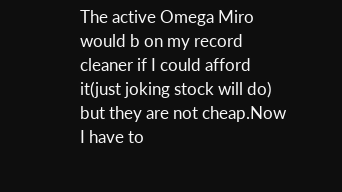The active Omega Miro would b on my record cleaner if I could afford it(just joking stock will do) but they are not cheap.Now I have to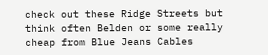check out these Ridge Streets but think often Belden or some really cheap from Blue Jeans Cables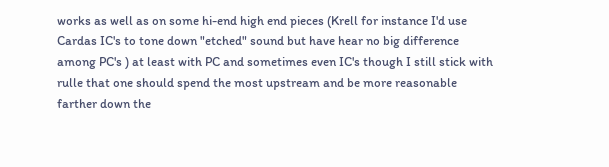works as well as on some hi-end high end pieces (Krell for instance I'd use Cardas IC's to tone down "etched" sound but have hear no big difference among PC's ) at least with PC and sometimes even IC's though I still stick with rulle that one should spend the most upstream and be more reasonable farther down the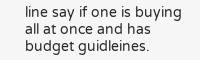line say if one is buying all at once and has budget guidleines.